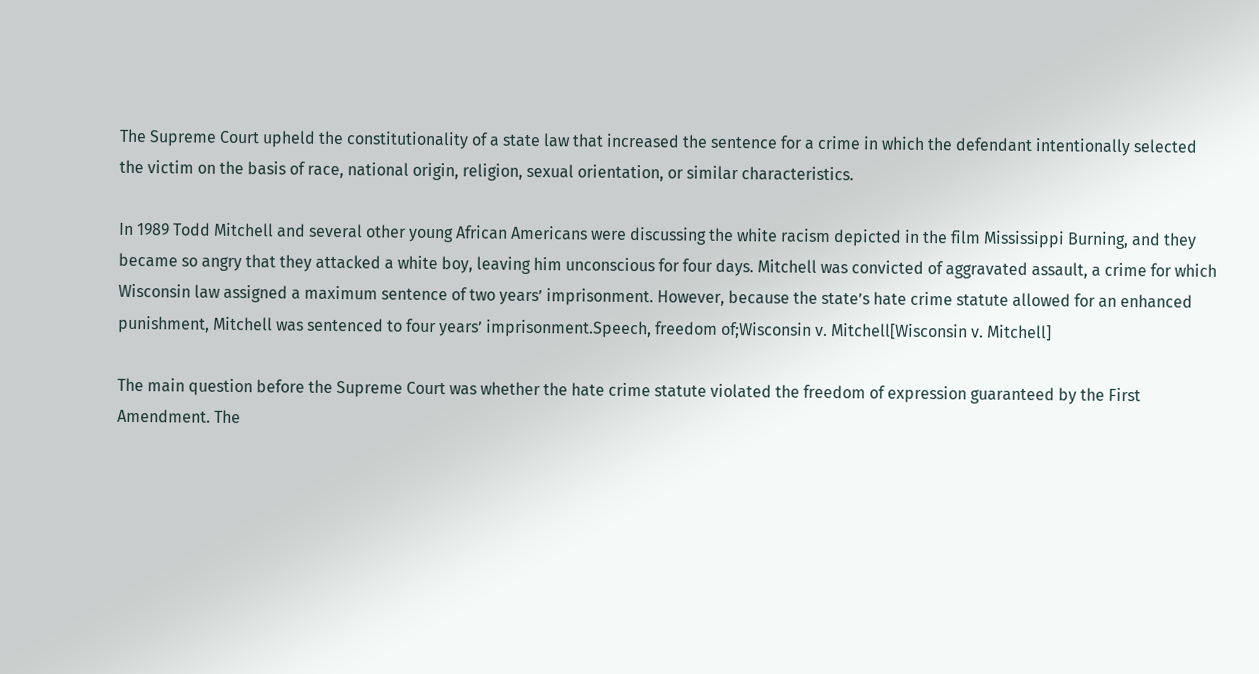The Supreme Court upheld the constitutionality of a state law that increased the sentence for a crime in which the defendant intentionally selected the victim on the basis of race, national origin, religion, sexual orientation, or similar characteristics.

In 1989 Todd Mitchell and several other young African Americans were discussing the white racism depicted in the film Mississippi Burning, and they became so angry that they attacked a white boy, leaving him unconscious for four days. Mitchell was convicted of aggravated assault, a crime for which Wisconsin law assigned a maximum sentence of two years’ imprisonment. However, because the state’s hate crime statute allowed for an enhanced punishment, Mitchell was sentenced to four years’ imprisonment.Speech, freedom of;Wisconsin v. Mitchell[Wisconsin v. Mitchell]

The main question before the Supreme Court was whether the hate crime statute violated the freedom of expression guaranteed by the First Amendment. The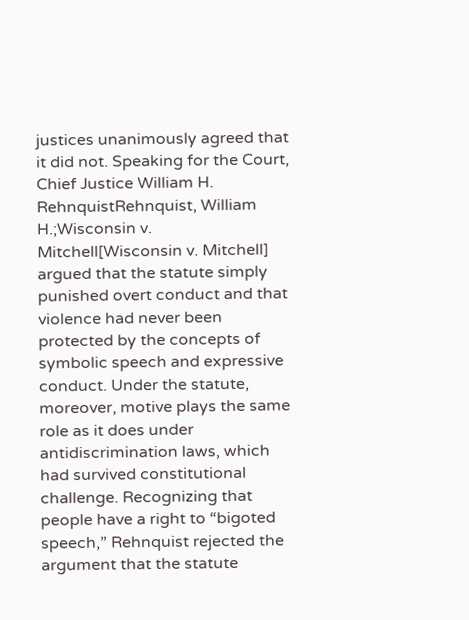justices unanimously agreed that it did not. Speaking for the Court, Chief Justice William H. RehnquistRehnquist, William H.;Wisconsin v. Mitchell[Wisconsin v. Mitchell] argued that the statute simply punished overt conduct and that violence had never been protected by the concepts of symbolic speech and expressive conduct. Under the statute, moreover, motive plays the same role as it does under antidiscrimination laws, which had survived constitutional challenge. Recognizing that people have a right to “bigoted speech,” Rehnquist rejected the argument that the statute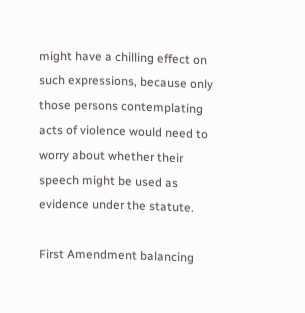might have a chilling effect on such expressions, because only those persons contemplating acts of violence would need to worry about whether their speech might be used as evidence under the statute.

First Amendment balancing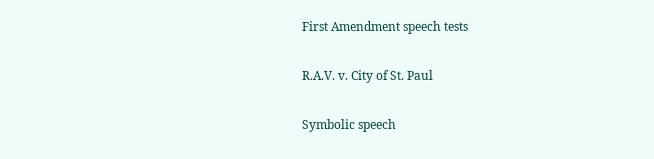First Amendment speech tests

R.A.V. v. City of St. Paul

Symbolic speech